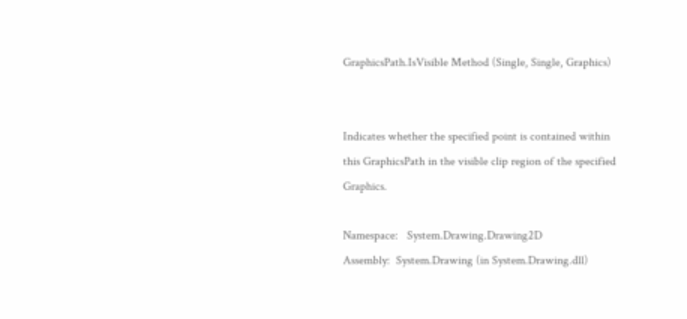GraphicsPath.IsVisible Method (Single, Single, Graphics)


Indicates whether the specified point is contained within this GraphicsPath in the visible clip region of the specified Graphics.

Namespace:   System.Drawing.Drawing2D
Assembly:  System.Drawing (in System.Drawing.dll)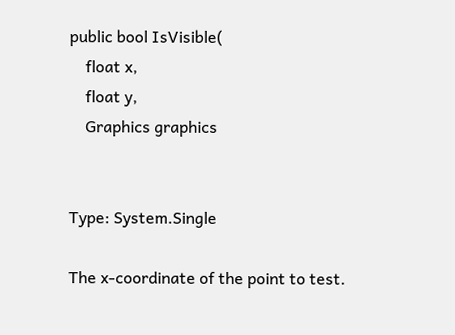public bool IsVisible(
    float x,
    float y,
    Graphics graphics


Type: System.Single

The x-coordinate of the point to test.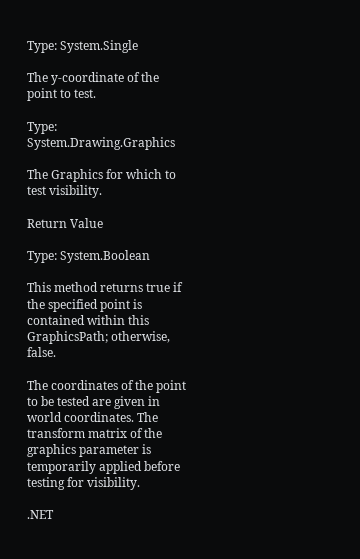Type: System.Single

The y-coordinate of the point to test.

Type: System.Drawing.Graphics

The Graphics for which to test visibility.

Return Value

Type: System.Boolean

This method returns true if the specified point is contained within this GraphicsPath; otherwise, false.

The coordinates of the point to be tested are given in world coordinates. The transform matrix of the graphics parameter is temporarily applied before testing for visibility.

.NET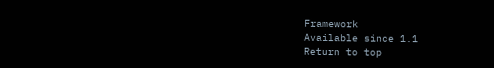Framework
Available since 1.1
Return to top